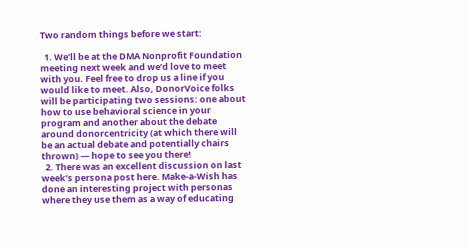Two random things before we start:

  1. We’ll be at the DMA Nonprofit Foundation meeting next week and we’d love to meet with you. Feel free to drop us a line if you would like to meet. Also, DonorVoice folks will be participating two sessions: one about how to use behavioral science in your program and another about the debate around donorcentricity (at which there will be an actual debate and potentially chairs thrown) — hope to see you there!
  2. There was an excellent discussion on last week’s persona post here. Make-a-Wish has done an interesting project with personas where they use them as a way of educating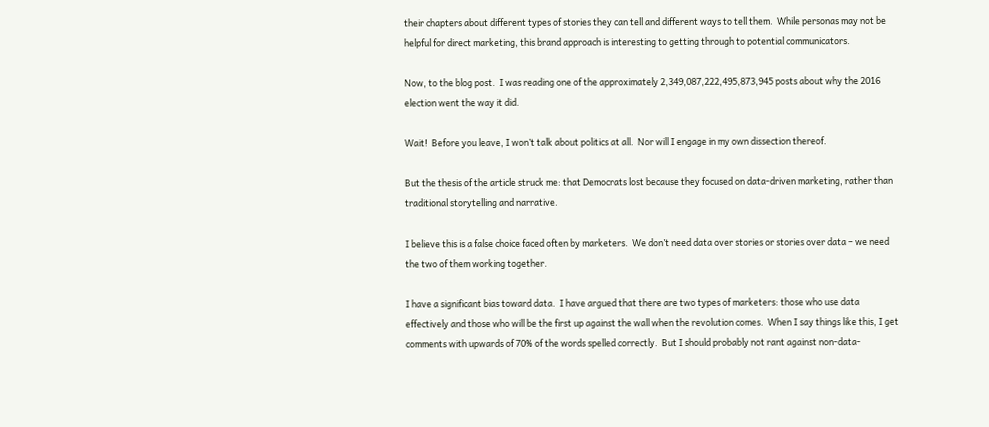their chapters about different types of stories they can tell and different ways to tell them.  While personas may not be helpful for direct marketing, this brand approach is interesting to getting through to potential communicators.

Now, to the blog post.  I was reading one of the approximately 2,349,087,222,495,873,945 posts about why the 2016 election went the way it did.

Wait!  Before you leave, I won’t talk about politics at all.  Nor will I engage in my own dissection thereof.

But the thesis of the article struck me: that Democrats lost because they focused on data-driven marketing, rather than traditional storytelling and narrative.

I believe this is a false choice faced often by marketers.  We don’t need data over stories or stories over data – we need the two of them working together.

I have a significant bias toward data.  I have argued that there are two types of marketers: those who use data effectively and those who will be the first up against the wall when the revolution comes.  When I say things like this, I get comments with upwards of 70% of the words spelled correctly.  But I should probably not rant against non-data-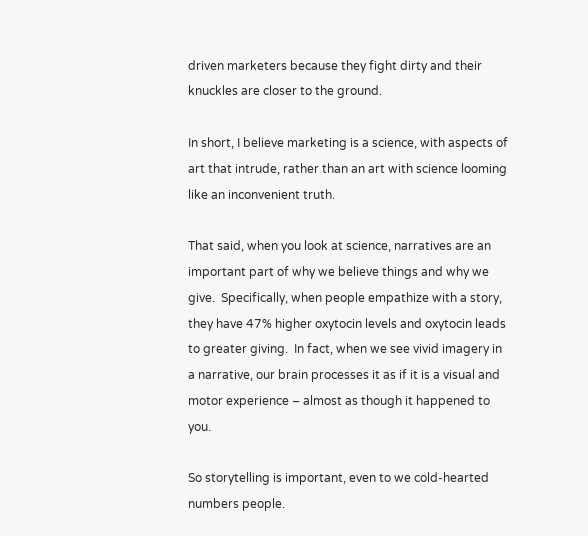driven marketers because they fight dirty and their knuckles are closer to the ground.

In short, I believe marketing is a science, with aspects of art that intrude, rather than an art with science looming like an inconvenient truth.

That said, when you look at science, narratives are an important part of why we believe things and why we give.  Specifically, when people empathize with a story, they have 47% higher oxytocin levels and oxytocin leads to greater giving.  In fact, when we see vivid imagery in a narrative, our brain processes it as if it is a visual and motor experience – almost as though it happened to you.

So storytelling is important, even to we cold-hearted numbers people.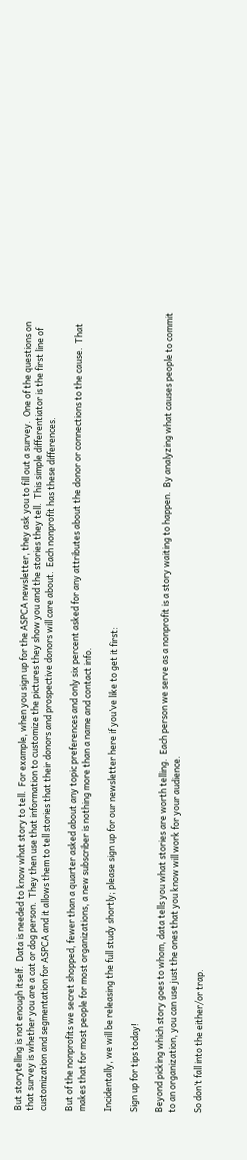But storytelling is not enough itself.  Data is needed to know what story to tell.  For example, when you sign up for the ASPCA newsletter, they ask you to fill out a survey.  One of the questions on that survey is whether you are a cat or dog person.  They then use that information to customize the pictures they show you and the stories they tell.  This simple differentiator is the first line of customization and segmentation for ASPCA and it allows them to tell stories that their donors and prospective donors will care about.  Each nonprofit has these differences.

But of the nonprofits we secret shopped, fewer than a quarter asked about any topic preferences and only six percent asked for any attributes about the donor or connections to the cause.  That makes that for most people for most organizations, a new subscriber is nothing more than a name and contact info.

Incidentally, we will be releasing the full study shortly; please sign up for our newsletter here if you’ve like to get it first:

Sign up for tips today!

Beyond picking which story goes to whom, data tells you what stories are worth telling.  Each person we serve as a nonprofit is a story waiting to happen.  By analyzing what causes people to commit to an organization, you can use just the ones that you know will work for your audience.

So don’t fall into the either/or trap.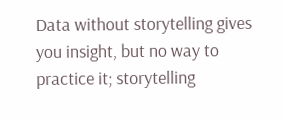Data without storytelling gives you insight, but no way to practice it; storytelling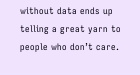without data ends up telling a great yarn to people who don’t care.